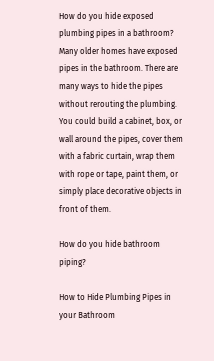How do you hide exposed plumbing pipes in a bathroom? Many older homes have exposed pipes in the bathroom. There are many ways to hide the pipes without rerouting the plumbing. You could build a cabinet, box, or wall around the pipes, cover them with a fabric curtain, wrap them with rope or tape, paint them, or simply place decorative objects in front of them.

How do you hide bathroom piping?

How to Hide Plumbing Pipes in your Bathroom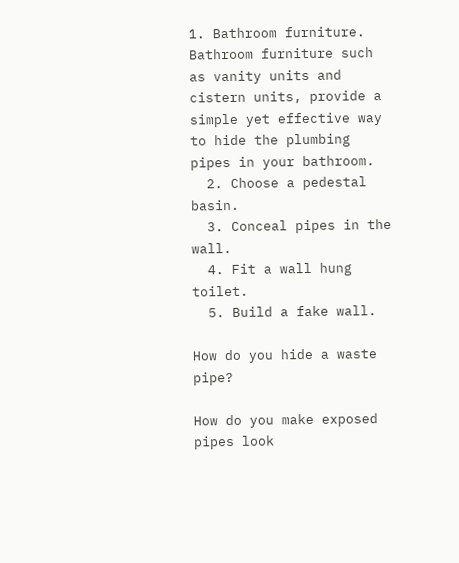1. Bathroom furniture. Bathroom furniture such as vanity units and cistern units, provide a simple yet effective way to hide the plumbing pipes in your bathroom.
  2. Choose a pedestal basin.
  3. Conceal pipes in the wall.
  4. Fit a wall hung toilet.
  5. Build a fake wall.

How do you hide a waste pipe?

How do you make exposed pipes look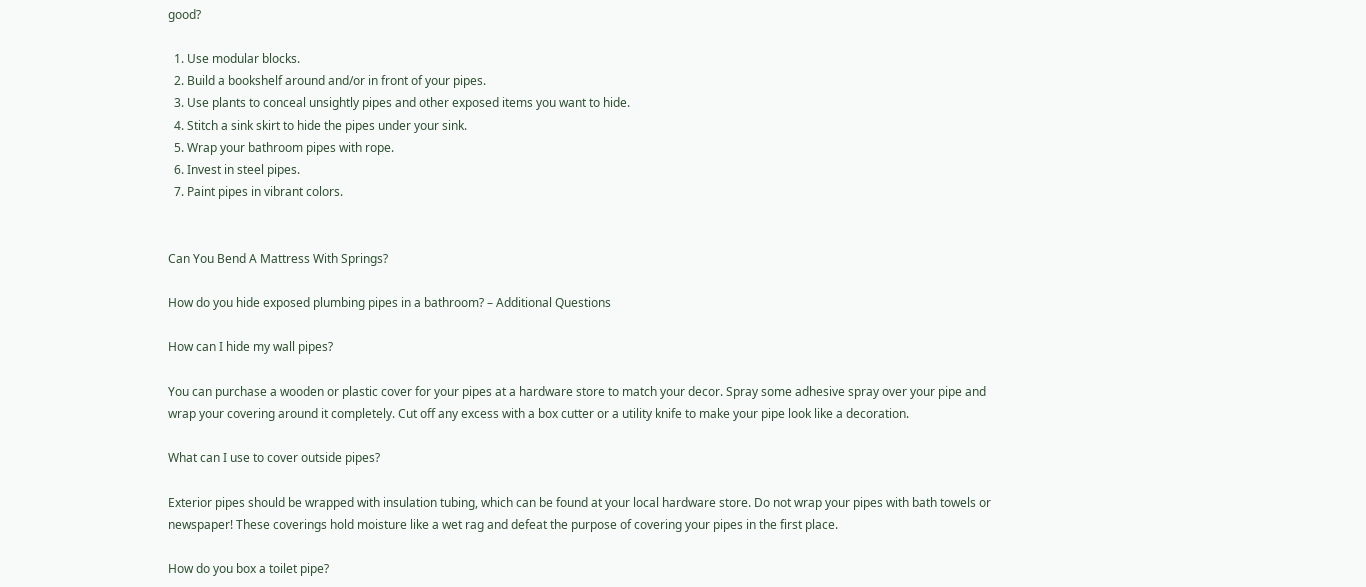good?

  1. Use modular blocks.
  2. Build a bookshelf around and/or in front of your pipes.
  3. Use plants to conceal unsightly pipes and other exposed items you want to hide.
  4. Stitch a sink skirt to hide the pipes under your sink.
  5. Wrap your bathroom pipes with rope.
  6. Invest in steel pipes.
  7. Paint pipes in vibrant colors.


Can You Bend A Mattress With Springs?

How do you hide exposed plumbing pipes in a bathroom? – Additional Questions

How can I hide my wall pipes?

You can purchase a wooden or plastic cover for your pipes at a hardware store to match your decor. Spray some adhesive spray over your pipe and wrap your covering around it completely. Cut off any excess with a box cutter or a utility knife to make your pipe look like a decoration.

What can I use to cover outside pipes?

Exterior pipes should be wrapped with insulation tubing, which can be found at your local hardware store. Do not wrap your pipes with bath towels or newspaper! These coverings hold moisture like a wet rag and defeat the purpose of covering your pipes in the first place.

How do you box a toilet pipe?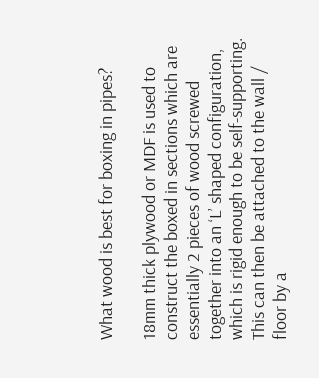What wood is best for boxing in pipes?

18mm thick plywood or MDF is used to construct the boxed in sections which are essentially 2 pieces of wood screwed together into an ‘L’ shaped configuration, which is rigid enough to be self-supporting. This can then be attached to the wall / floor by a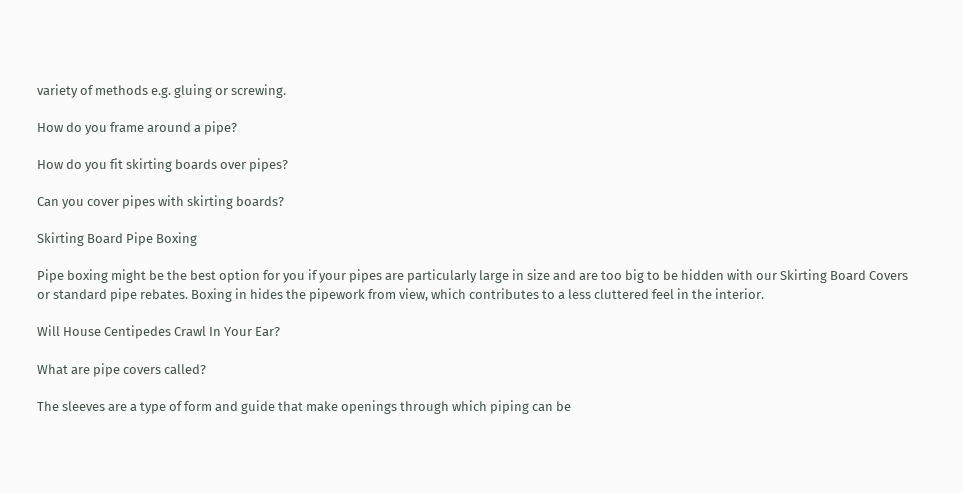variety of methods e.g. gluing or screwing.

How do you frame around a pipe?

How do you fit skirting boards over pipes?

Can you cover pipes with skirting boards?

Skirting Board Pipe Boxing

Pipe boxing might be the best option for you if your pipes are particularly large in size and are too big to be hidden with our Skirting Board Covers or standard pipe rebates. Boxing in hides the pipework from view, which contributes to a less cluttered feel in the interior.

Will House Centipedes Crawl In Your Ear?

What are pipe covers called?

The sleeves are a type of form and guide that make openings through which piping can be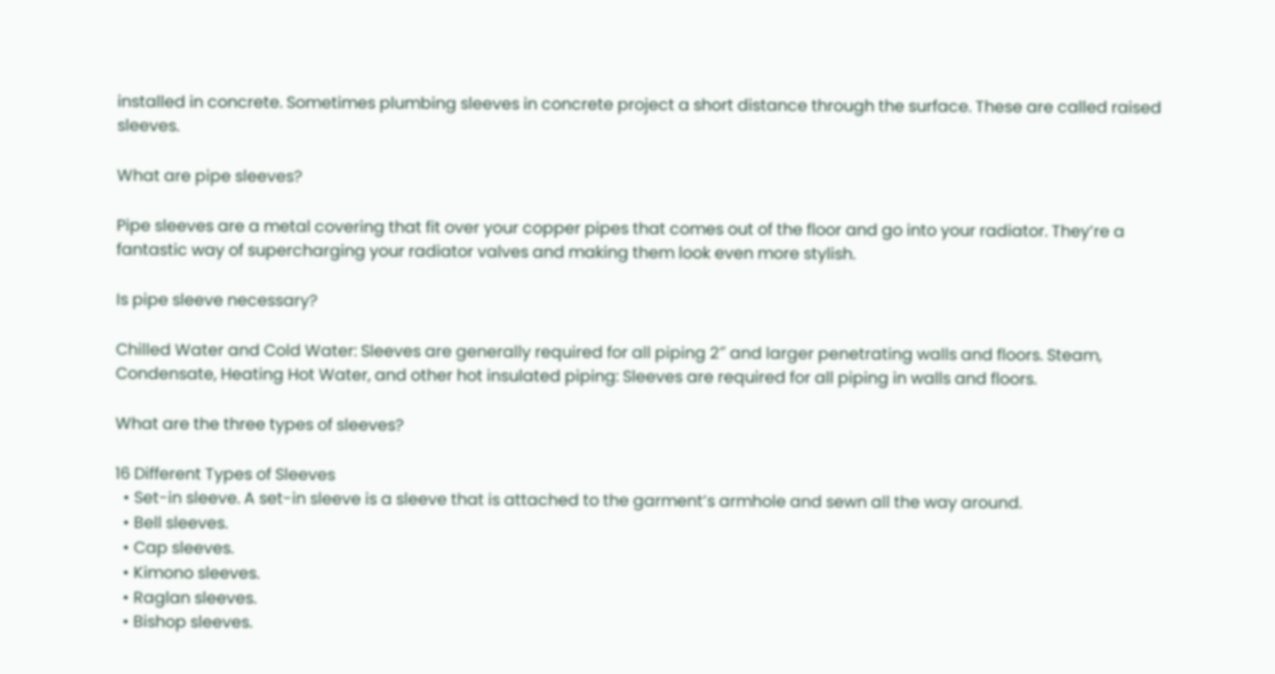installed in concrete. Sometimes plumbing sleeves in concrete project a short distance through the surface. These are called raised sleeves.

What are pipe sleeves?

Pipe sleeves are a metal covering that fit over your copper pipes that comes out of the floor and go into your radiator. They’re a fantastic way of supercharging your radiator valves and making them look even more stylish.

Is pipe sleeve necessary?

Chilled Water and Cold Water: Sleeves are generally required for all piping 2″ and larger penetrating walls and floors. Steam, Condensate, Heating Hot Water, and other hot insulated piping: Sleeves are required for all piping in walls and floors.

What are the three types of sleeves?

16 Different Types of Sleeves
  • Set-in sleeve. A set-in sleeve is a sleeve that is attached to the garment’s armhole and sewn all the way around.
  • Bell sleeves.
  • Cap sleeves.
  • Kimono sleeves.
  • Raglan sleeves.
  • Bishop sleeves.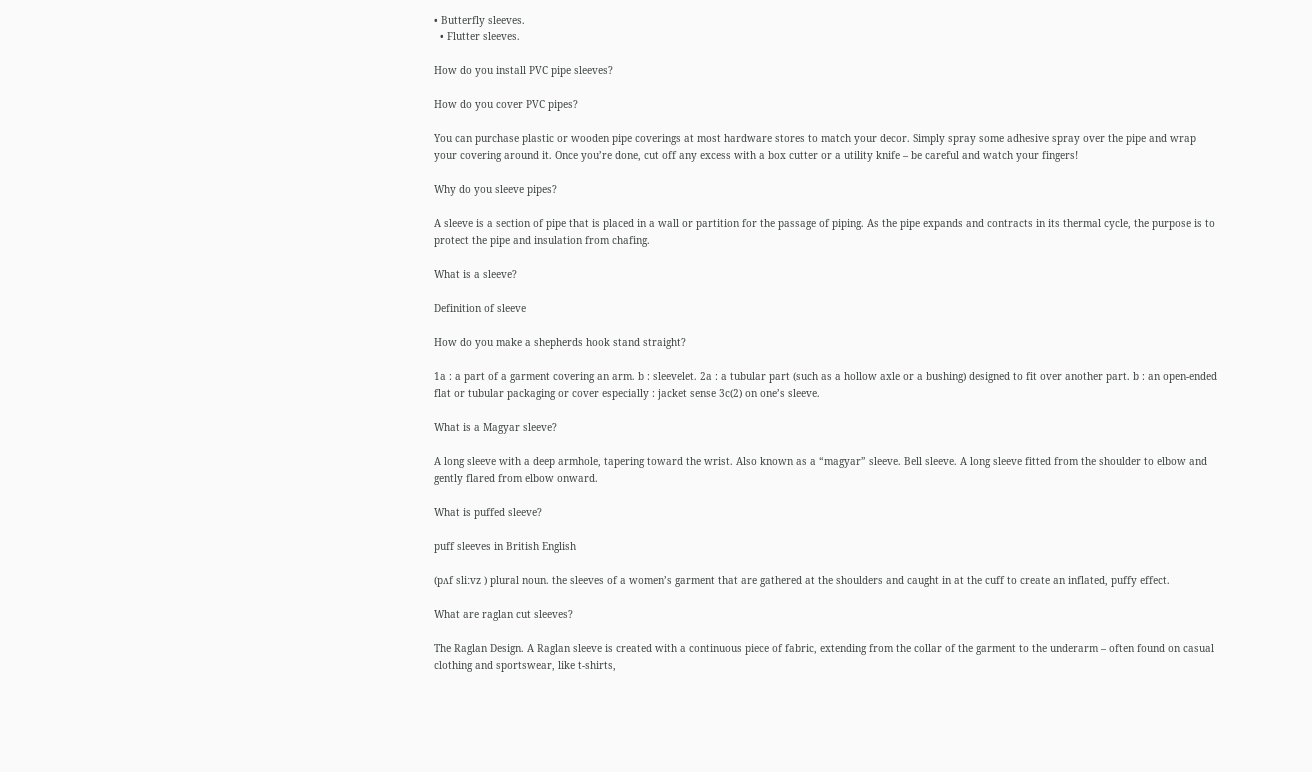• Butterfly sleeves.
  • Flutter sleeves.

How do you install PVC pipe sleeves?

How do you cover PVC pipes?

You can purchase plastic or wooden pipe coverings at most hardware stores to match your decor. Simply spray some adhesive spray over the pipe and wrap your covering around it. Once you’re done, cut off any excess with a box cutter or a utility knife – be careful and watch your fingers!

Why do you sleeve pipes?

A sleeve is a section of pipe that is placed in a wall or partition for the passage of piping. As the pipe expands and contracts in its thermal cycle, the purpose is to protect the pipe and insulation from chafing.

What is a sleeve?

Definition of sleeve

How do you make a shepherds hook stand straight?

1a : a part of a garment covering an arm. b : sleevelet. 2a : a tubular part (such as a hollow axle or a bushing) designed to fit over another part. b : an open-ended flat or tubular packaging or cover especially : jacket sense 3c(2) on one’s sleeve.

What is a Magyar sleeve?

A long sleeve with a deep armhole, tapering toward the wrist. Also known as a “magyar” sleeve. Bell sleeve. A long sleeve fitted from the shoulder to elbow and gently flared from elbow onward.

What is puffed sleeve?

puff sleeves in British English

(pʌf sliːvz ) plural noun. the sleeves of a women’s garment that are gathered at the shoulders and caught in at the cuff to create an inflated, puffy effect.

What are raglan cut sleeves?

The Raglan Design. A Raglan sleeve is created with a continuous piece of fabric, extending from the collar of the garment to the underarm – often found on casual clothing and sportswear, like t-shirts,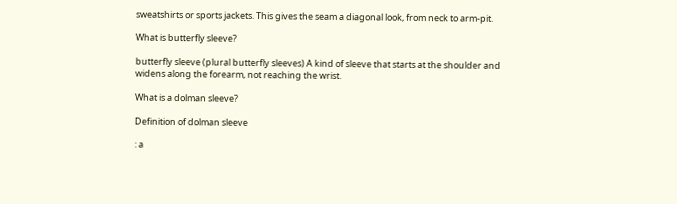sweatshirts or sports jackets. This gives the seam a diagonal look, from neck to arm-pit.

What is butterfly sleeve?

butterfly sleeve (plural butterfly sleeves) A kind of sleeve that starts at the shoulder and widens along the forearm, not reaching the wrist.

What is a dolman sleeve?

Definition of dolman sleeve

: a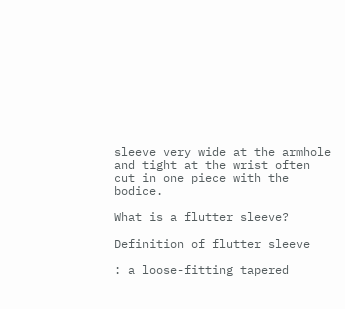sleeve very wide at the armhole and tight at the wrist often cut in one piece with the bodice.

What is a flutter sleeve?

Definition of flutter sleeve

: a loose-fitting tapered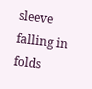sleeve falling in folds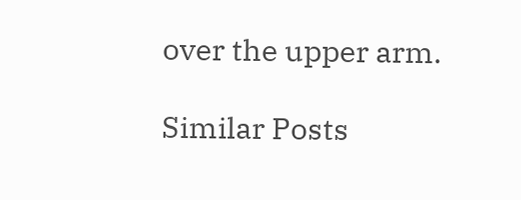over the upper arm.

Similar Posts